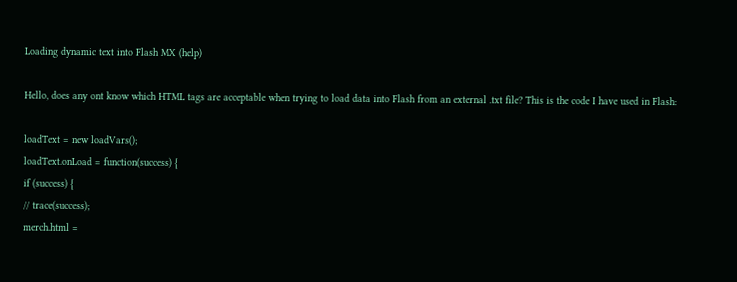Loading dynamic text into Flash MX (help)

Hello, does any ont know which HTML tags are acceptable when trying to load data into Flash from an external .txt file? This is the code I have used in Flash:

loadText = new loadVars();
loadText.onLoad = function(success) {
if (success) {
// trace(success);
merch.html =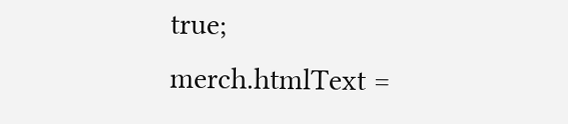true;
merch.htmlText =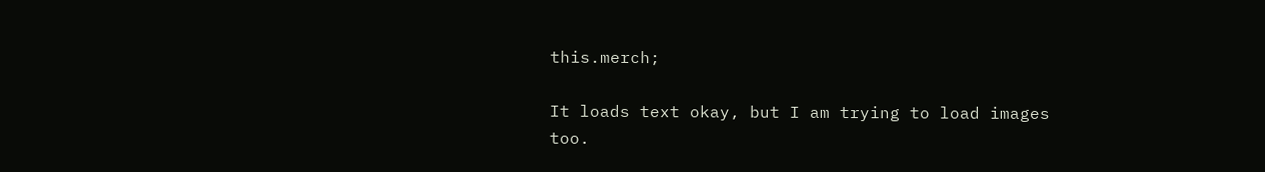this.merch;

It loads text okay, but I am trying to load images too.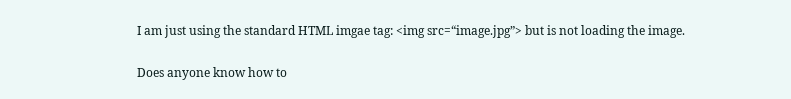I am just using the standard HTML imgae tag: <img src=“image.jpg”> but is not loading the image.

Does anyone know how to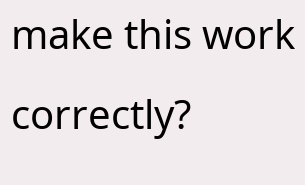make this work correctly?